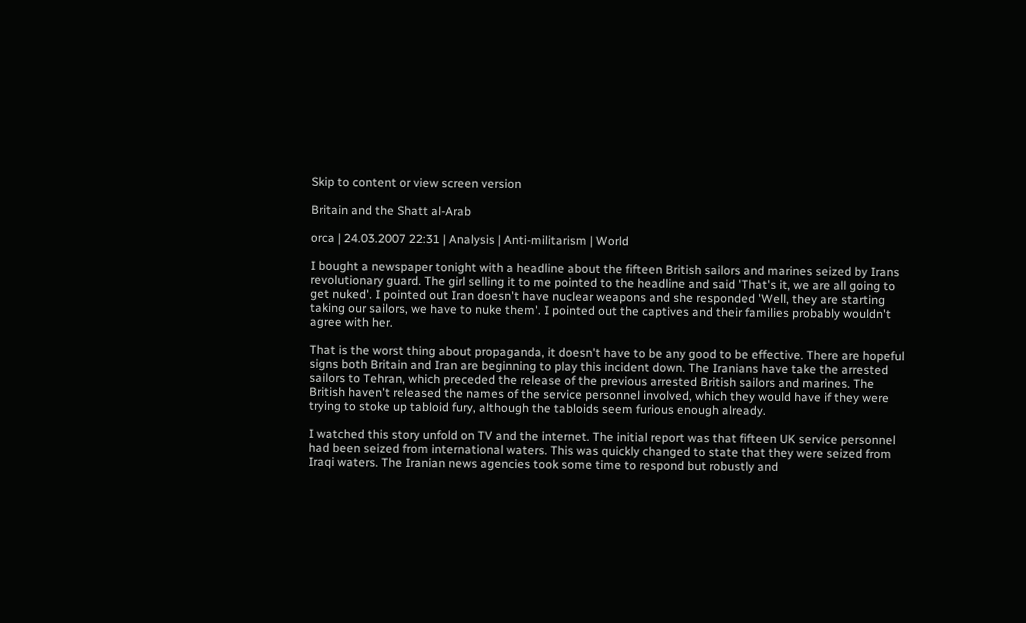Skip to content or view screen version

Britain and the Shatt al-Arab

orca | 24.03.2007 22:31 | Analysis | Anti-militarism | World

I bought a newspaper tonight with a headline about the fifteen British sailors and marines seized by Irans revolutionary guard. The girl selling it to me pointed to the headline and said 'That's it, we are all going to get nuked'. I pointed out Iran doesn't have nuclear weapons and she responded 'Well, they are starting taking our sailors, we have to nuke them'. I pointed out the captives and their families probably wouldn't agree with her.

That is the worst thing about propaganda, it doesn't have to be any good to be effective. There are hopeful signs both Britain and Iran are beginning to play this incident down. The Iranians have take the arrested sailors to Tehran, which preceded the release of the previous arrested British sailors and marines. The British haven't released the names of the service personnel involved, which they would have if they were trying to stoke up tabloid fury, although the tabloids seem furious enough already.

I watched this story unfold on TV and the internet. The initial report was that fifteen UK service personnel had been seized from international waters. This was quickly changed to state that they were seized from Iraqi waters. The Iranian news agencies took some time to respond but robustly and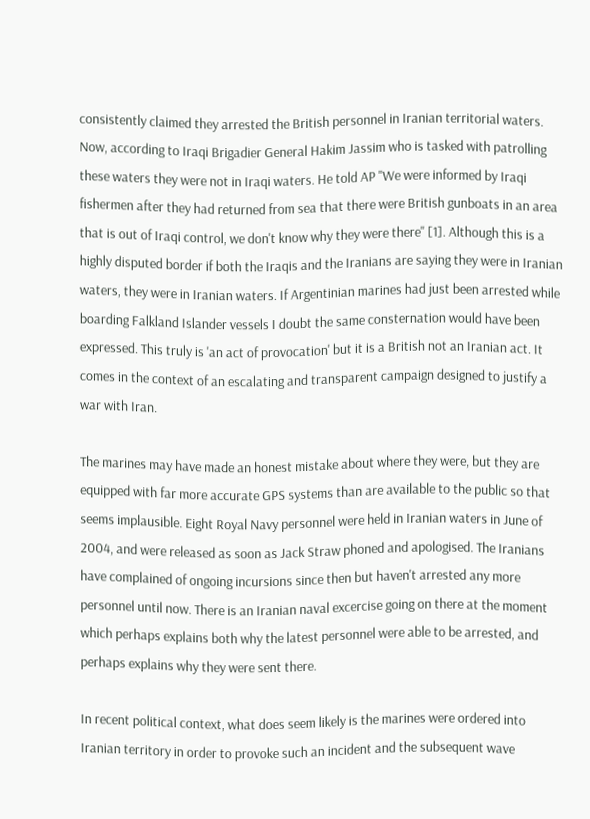consistently claimed they arrested the British personnel in Iranian territorial waters. Now, according to Iraqi Brigadier General Hakim Jassim who is tasked with patrolling these waters they were not in Iraqi waters. He told AP "We were informed by Iraqi fishermen after they had returned from sea that there were British gunboats in an area that is out of Iraqi control, we don't know why they were there" [1]. Although this is a highly disputed border if both the Iraqis and the Iranians are saying they were in Iranian waters, they were in Iranian waters. If Argentinian marines had just been arrested while boarding Falkland Islander vessels I doubt the same consternation would have been expressed. This truly is 'an act of provocation' but it is a British not an Iranian act. It comes in the context of an escalating and transparent campaign designed to justify a war with Iran.

The marines may have made an honest mistake about where they were, but they are equipped with far more accurate GPS systems than are available to the public so that seems implausible. Eight Royal Navy personnel were held in Iranian waters in June of 2004, and were released as soon as Jack Straw phoned and apologised. The Iranians have complained of ongoing incursions since then but haven't arrested any more personnel until now. There is an Iranian naval excercise going on there at the moment which perhaps explains both why the latest personnel were able to be arrested, and perhaps explains why they were sent there.

In recent political context, what does seem likely is the marines were ordered into Iranian territory in order to provoke such an incident and the subsequent wave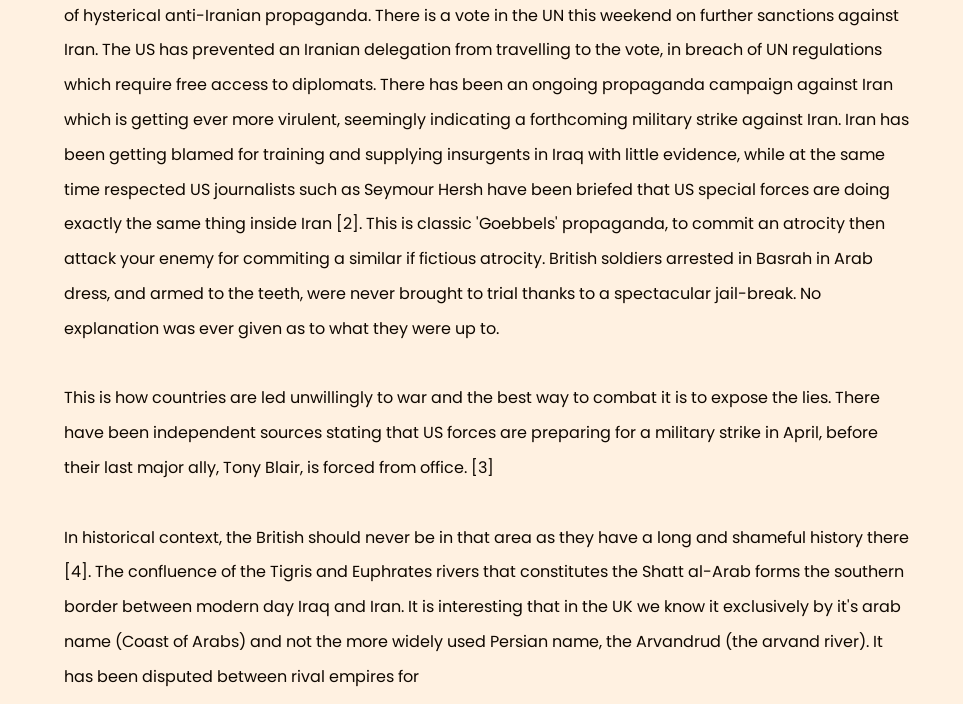of hysterical anti-Iranian propaganda. There is a vote in the UN this weekend on further sanctions against Iran. The US has prevented an Iranian delegation from travelling to the vote, in breach of UN regulations which require free access to diplomats. There has been an ongoing propaganda campaign against Iran which is getting ever more virulent, seemingly indicating a forthcoming military strike against Iran. Iran has been getting blamed for training and supplying insurgents in Iraq with little evidence, while at the same time respected US journalists such as Seymour Hersh have been briefed that US special forces are doing exactly the same thing inside Iran [2]. This is classic 'Goebbels' propaganda, to commit an atrocity then attack your enemy for commiting a similar if fictious atrocity. British soldiers arrested in Basrah in Arab dress, and armed to the teeth, were never brought to trial thanks to a spectacular jail-break. No explanation was ever given as to what they were up to.

This is how countries are led unwillingly to war and the best way to combat it is to expose the lies. There have been independent sources stating that US forces are preparing for a military strike in April, before their last major ally, Tony Blair, is forced from office. [3]

In historical context, the British should never be in that area as they have a long and shameful history there [4]. The confluence of the Tigris and Euphrates rivers that constitutes the Shatt al-Arab forms the southern border between modern day Iraq and Iran. It is interesting that in the UK we know it exclusively by it's arab name (Coast of Arabs) and not the more widely used Persian name, the Arvandrud (the arvand river). It has been disputed between rival empires for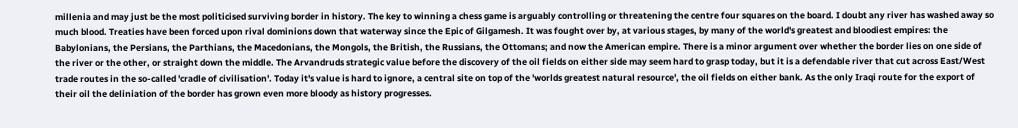millenia and may just be the most politicised surviving border in history. The key to winning a chess game is arguably controlling or threatening the centre four squares on the board. I doubt any river has washed away so much blood. Treaties have been forced upon rival dominions down that waterway since the Epic of Gilgamesh. It was fought over by, at various stages, by many of the world's greatest and bloodiest empires: the Babylonians, the Persians, the Parthians, the Macedonians, the Mongols, the British, the Russians, the Ottomans; and now the American empire. There is a minor argument over whether the border lies on one side of the river or the other, or straight down the middle. The Arvandruds strategic value before the discovery of the oil fields on either side may seem hard to grasp today, but it is a defendable river that cut across East/West trade routes in the so-called 'cradle of civilisation'. Today it's value is hard to ignore, a central site on top of the 'worlds greatest natural resource', the oil fields on either bank. As the only Iraqi route for the export of their oil the deliniation of the border has grown even more bloody as history progresses.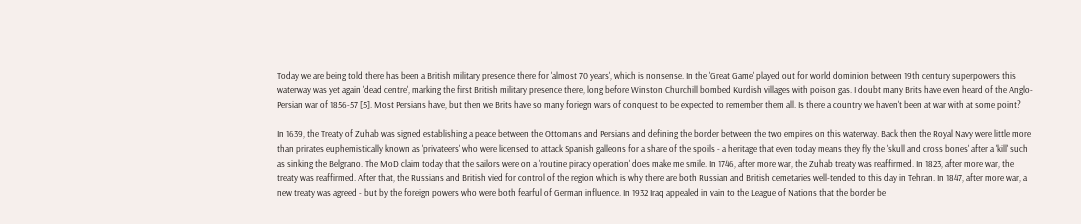Today we are being told there has been a British military presence there for 'almost 70 years', which is nonsense. In the 'Great Game' played out for world dominion between 19th century superpowers this waterway was yet again 'dead centre', marking the first British military presence there, long before Winston Churchill bombed Kurdish villages with poison gas. I doubt many Brits have even heard of the Anglo-Persian war of 1856-57 [5]. Most Persians have, but then we Brits have so many foriegn wars of conquest to be expected to remember them all. Is there a country we haven't been at war with at some point?

In 1639, the Treaty of Zuhab was signed establishing a peace between the Ottomans and Persians and defining the border between the two empires on this waterway. Back then the Royal Navy were little more than prirates euphemistically known as 'privateers' who were licensed to attack Spanish galleons for a share of the spoils - a heritage that even today means they fly the 'skull and cross bones' after a 'kill' such as sinking the Belgrano. The MoD claim today that the sailors were on a 'routine piracy operation' does make me smile. In 1746, after more war, the Zuhab treaty was reaffirmed. In 1823, after more war, the treaty was reaffirmed. After that, the Russians and British vied for control of the region which is why there are both Russian and British cemetaries well-tended to this day in Tehran. In 1847, after more war, a new treaty was agreed - but by the foreign powers who were both fearful of German influence. In 1932 Iraq appealed in vain to the League of Nations that the border be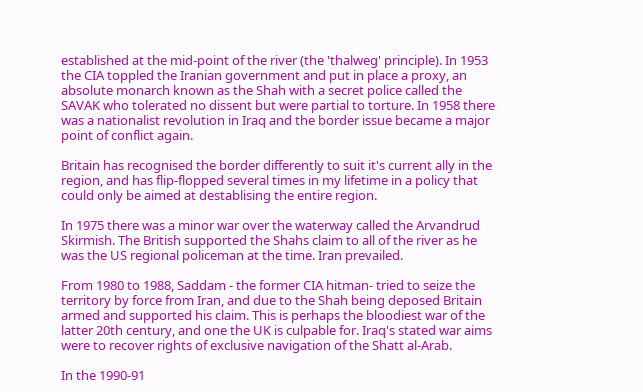established at the mid-point of the river (the 'thalweg' principle). In 1953 the CIA toppled the Iranian government and put in place a proxy, an absolute monarch known as the Shah with a secret police called the SAVAK who tolerated no dissent but were partial to torture. In 1958 there was a nationalist revolution in Iraq and the border issue became a major point of conflict again.

Britain has recognised the border differently to suit it's current ally in the region, and has flip-flopped several times in my lifetime in a policy that could only be aimed at destablising the entire region.

In 1975 there was a minor war over the waterway called the Arvandrud Skirmish. The British supported the Shahs claim to all of the river as he was the US regional policeman at the time. Iran prevailed.

From 1980 to 1988, Saddam - the former CIA hitman- tried to seize the territory by force from Iran, and due to the Shah being deposed Britain armed and supported his claim. This is perhaps the bloodiest war of the latter 20th century, and one the UK is culpable for. Iraq's stated war aims were to recover rights of exclusive navigation of the Shatt al-Arab.

In the 1990-91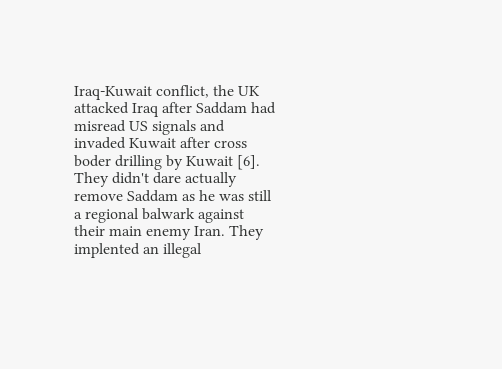Iraq-Kuwait conflict, the UK attacked Iraq after Saddam had misread US signals and invaded Kuwait after cross boder drilling by Kuwait [6]. They didn't dare actually remove Saddam as he was still a regional balwark against their main enemy Iran. They implented an illegal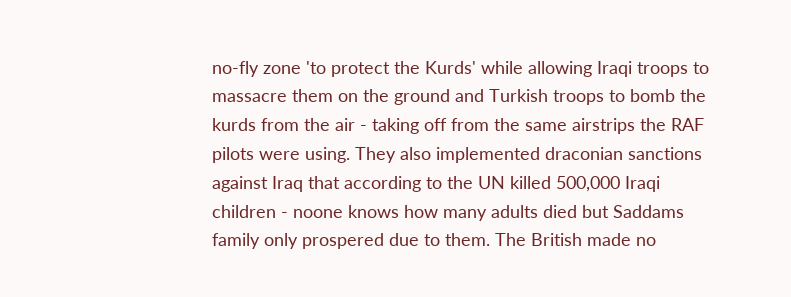no-fly zone 'to protect the Kurds' while allowing Iraqi troops to massacre them on the ground and Turkish troops to bomb the kurds from the air - taking off from the same airstrips the RAF pilots were using. They also implemented draconian sanctions against Iraq that according to the UN killed 500,000 Iraqi children - noone knows how many adults died but Saddams family only prospered due to them. The British made no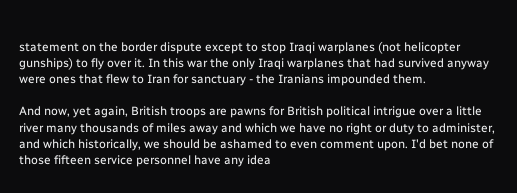statement on the border dispute except to stop Iraqi warplanes (not helicopter gunships) to fly over it. In this war the only Iraqi warplanes that had survived anyway were ones that flew to Iran for sanctuary - the Iranians impounded them.

And now, yet again, British troops are pawns for British political intrigue over a little river many thousands of miles away and which we have no right or duty to administer, and which historically, we should be ashamed to even comment upon. I'd bet none of those fifteen service personnel have any idea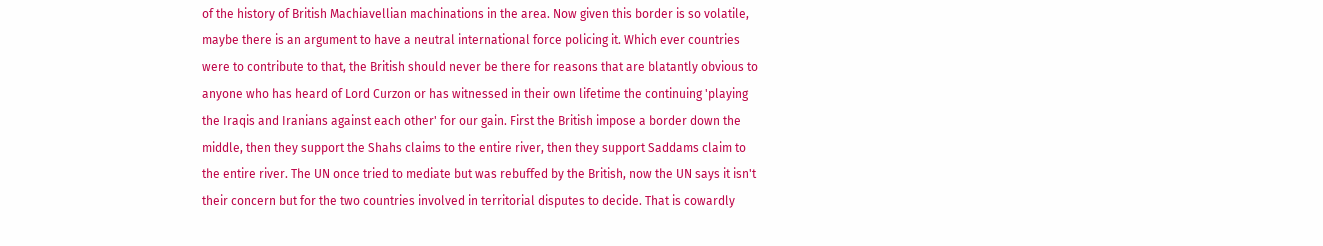of the history of British Machiavellian machinations in the area. Now given this border is so volatile, maybe there is an argument to have a neutral international force policing it. Which ever countries were to contribute to that, the British should never be there for reasons that are blatantly obvious to anyone who has heard of Lord Curzon or has witnessed in their own lifetime the continuing 'playing the Iraqis and Iranians against each other' for our gain. First the British impose a border down the middle, then they support the Shahs claims to the entire river, then they support Saddams claim to the entire river. The UN once tried to mediate but was rebuffed by the British, now the UN says it isn't their concern but for the two countries involved in territorial disputes to decide. That is cowardly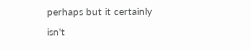perhaps but it certainly isn't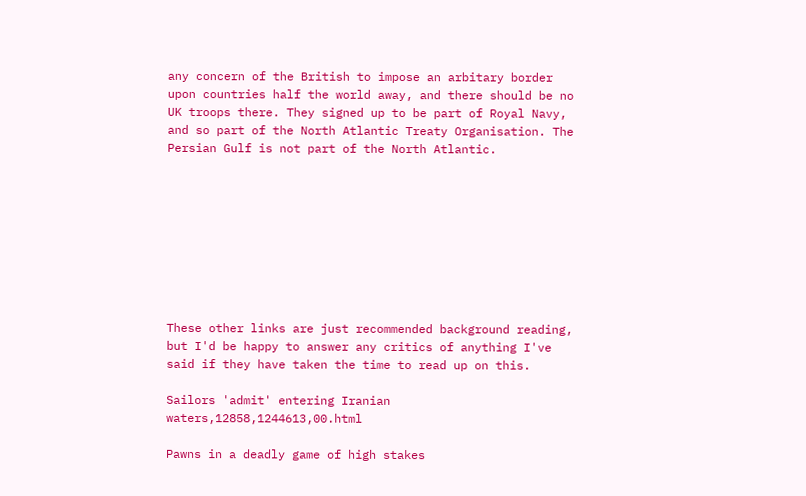any concern of the British to impose an arbitary border upon countries half the world away, and there should be no UK troops there. They signed up to be part of Royal Navy, and so part of the North Atlantic Treaty Organisation. The Persian Gulf is not part of the North Atlantic.









These other links are just recommended background reading, but I'd be happy to answer any critics of anything I've said if they have taken the time to read up on this.

Sailors 'admit' entering Iranian waters,12858,1244613,00.html

Pawns in a deadly game of high stakes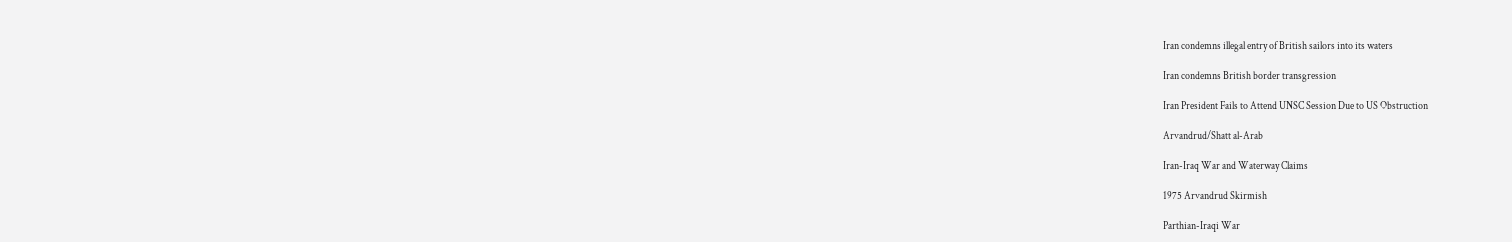Iran condemns illegal entry of British sailors into its waters

Iran condemns British border transgression

Iran President Fails to Attend UNSC Session Due to US Obstruction

Arvandrud/Shatt al-Arab

Iran-Iraq War and Waterway Claims

1975 Arvandrud Skirmish

Parthian-Iraqi War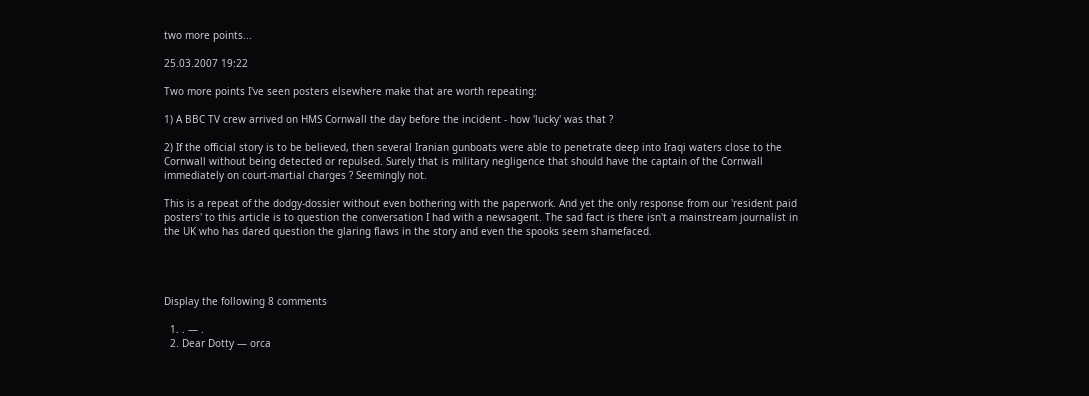two more points...

25.03.2007 19:22

Two more points I've seen posters elsewhere make that are worth repeating:

1) A BBC TV crew arrived on HMS Cornwall the day before the incident - how 'lucky' was that ?

2) If the official story is to be believed, then several Iranian gunboats were able to penetrate deep into Iraqi waters close to the Cornwall without being detected or repulsed. Surely that is military negligence that should have the captain of the Cornwall immediately on court-martial charges ? Seemingly not.

This is a repeat of the dodgy-dossier without even bothering with the paperwork. And yet the only response from our 'resident paid posters' to this article is to question the conversation I had with a newsagent. The sad fact is there isn't a mainstream journalist in the UK who has dared question the glaring flaws in the story and even the spooks seem shamefaced.




Display the following 8 comments

  1. . — .
  2. Dear Dotty — orca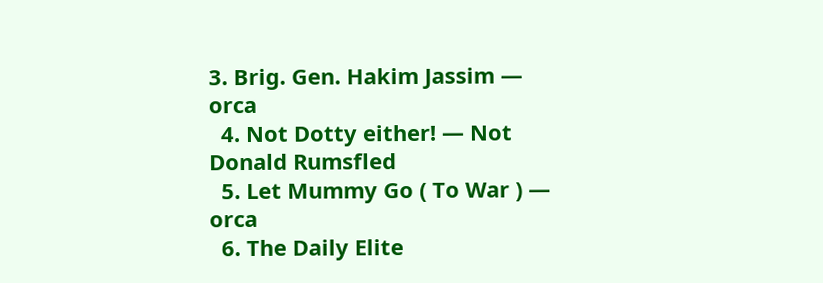3. Brig. Gen. Hakim Jassim — orca
  4. Not Dotty either! — Not Donald Rumsfled
  5. Let Mummy Go ( To War ) — orca
  6. The Daily Elite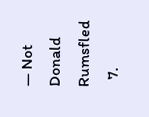— Not Donald Rumsfled
  7.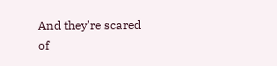And they're scared of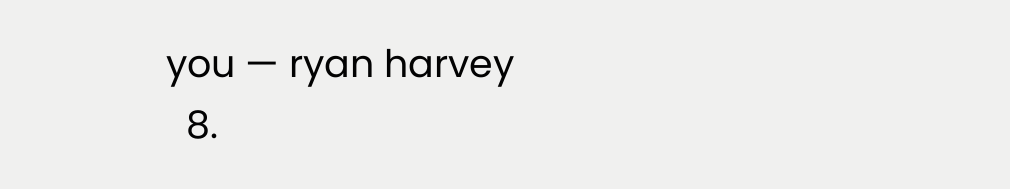you — ryan harvey
  8.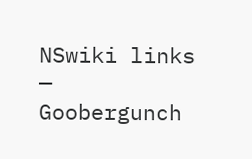NSwiki links — Goobergunch